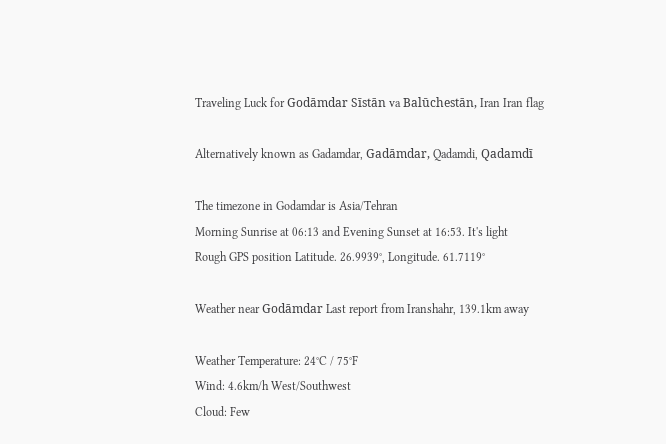Traveling Luck for Godāmdar Sīstān va Balūchestān, Iran Iran flag

Alternatively known as Gadamdar, Gadāmdar, Qadamdi, Qadamdī

The timezone in Godamdar is Asia/Tehran
Morning Sunrise at 06:13 and Evening Sunset at 16:53. It's light
Rough GPS position Latitude. 26.9939°, Longitude. 61.7119°

Weather near Godāmdar Last report from Iranshahr, 139.1km away

Weather Temperature: 24°C / 75°F
Wind: 4.6km/h West/Southwest
Cloud: Few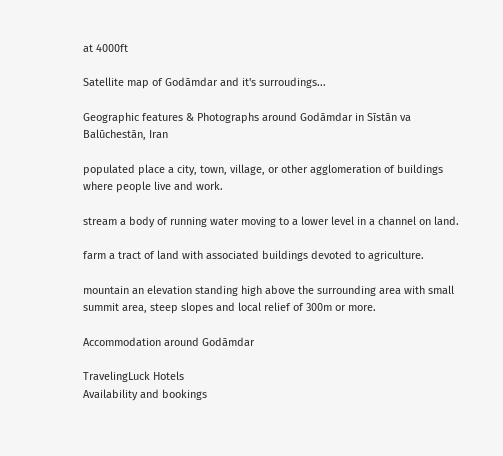at 4000ft

Satellite map of Godāmdar and it's surroudings...

Geographic features & Photographs around Godāmdar in Sīstān va Balūchestān, Iran

populated place a city, town, village, or other agglomeration of buildings where people live and work.

stream a body of running water moving to a lower level in a channel on land.

farm a tract of land with associated buildings devoted to agriculture.

mountain an elevation standing high above the surrounding area with small summit area, steep slopes and local relief of 300m or more.

Accommodation around Godāmdar

TravelingLuck Hotels
Availability and bookings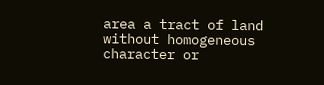area a tract of land without homogeneous character or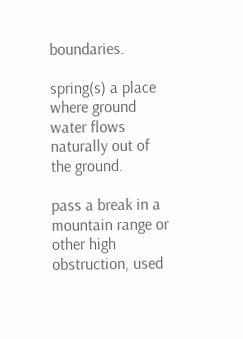boundaries.

spring(s) a place where ground water flows naturally out of the ground.

pass a break in a mountain range or other high obstruction, used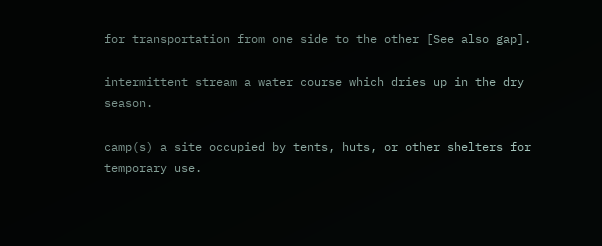for transportation from one side to the other [See also gap].

intermittent stream a water course which dries up in the dry season.

camp(s) a site occupied by tents, huts, or other shelters for temporary use.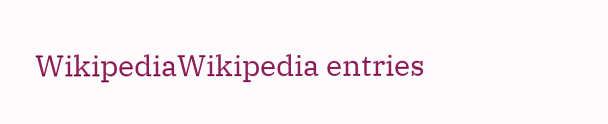WikipediaWikipedia entries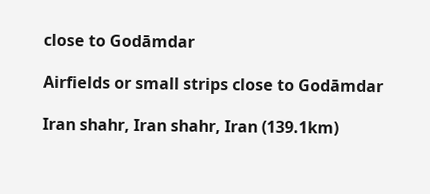close to Godāmdar

Airfields or small strips close to Godāmdar

Iran shahr, Iran shahr, Iran (139.1km)